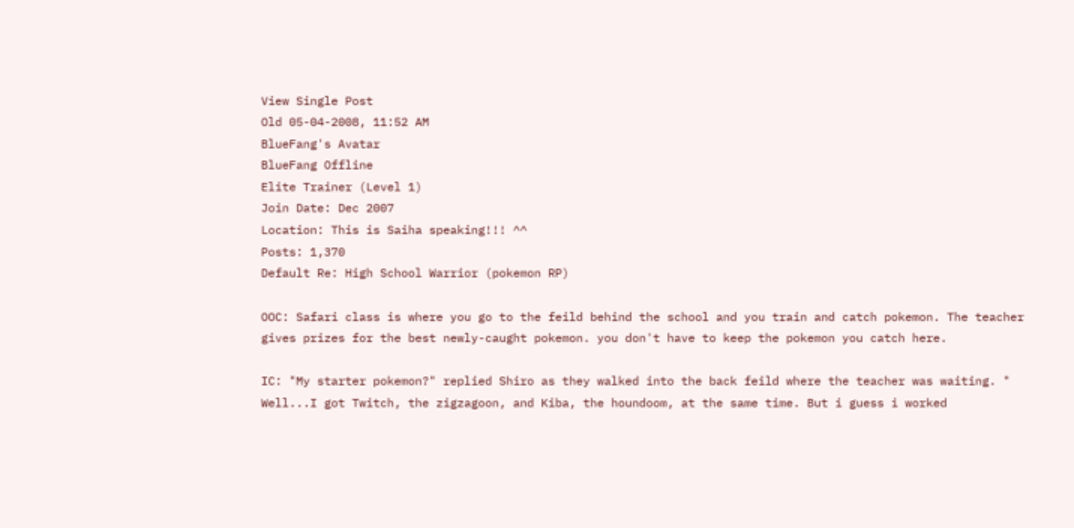View Single Post
Old 05-04-2008, 11:52 AM
BlueFang's Avatar
BlueFang Offline
Elite Trainer (Level 1)
Join Date: Dec 2007
Location: This is Saiha speaking!!! ^^
Posts: 1,370
Default Re: High School Warrior (pokemon RP)

OOC: Safari class is where you go to the feild behind the school and you train and catch pokemon. The teacher gives prizes for the best newly-caught pokemon. you don't have to keep the pokemon you catch here.

IC: "My starter pokemon?" replied Shiro as they walked into the back feild where the teacher was waiting. " Well...I got Twitch, the zigzagoon, and Kiba, the houndoom, at the same time. But i guess i worked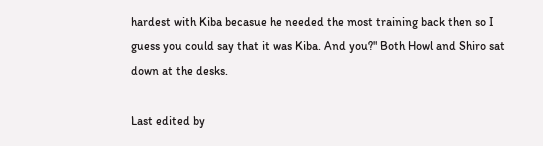hardest with Kiba becasue he needed the most training back then so I guess you could say that it was Kiba. And you?" Both Howl and Shiro sat down at the desks.

Last edited by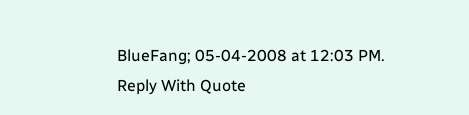BlueFang; 05-04-2008 at 12:03 PM.
Reply With Quote